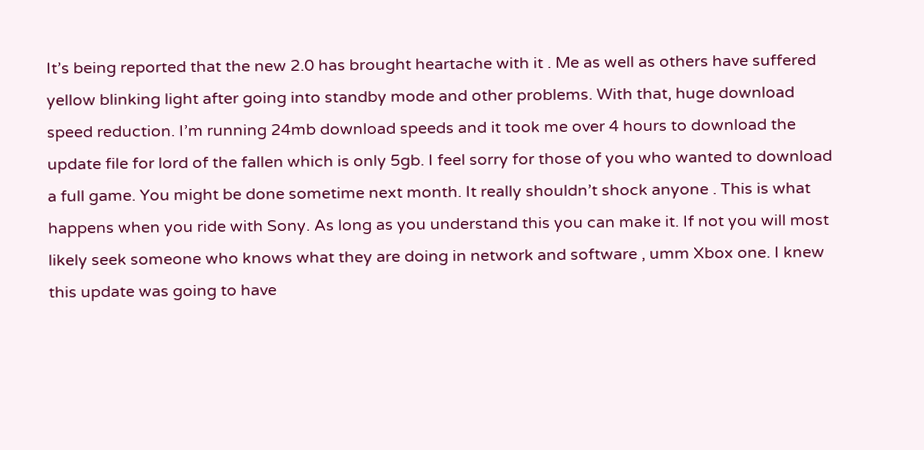It’s being reported that the new 2.0 has brought heartache with it . Me as well as others have suffered yellow blinking light after going into standby mode and other problems. With that, huge download speed reduction. I’m running 24mb download speeds and it took me over 4 hours to download the update file for lord of the fallen which is only 5gb. I feel sorry for those of you who wanted to download a full game. You might be done sometime next month. It really shouldn’t shock anyone . This is what happens when you ride with Sony. As long as you understand this you can make it. If not you will most likely seek someone who knows what they are doing in network and software , umm Xbox one. I knew this update was going to have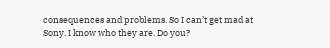consequences and problems. So I can’t get mad at Sony. I know who they are. Do you?